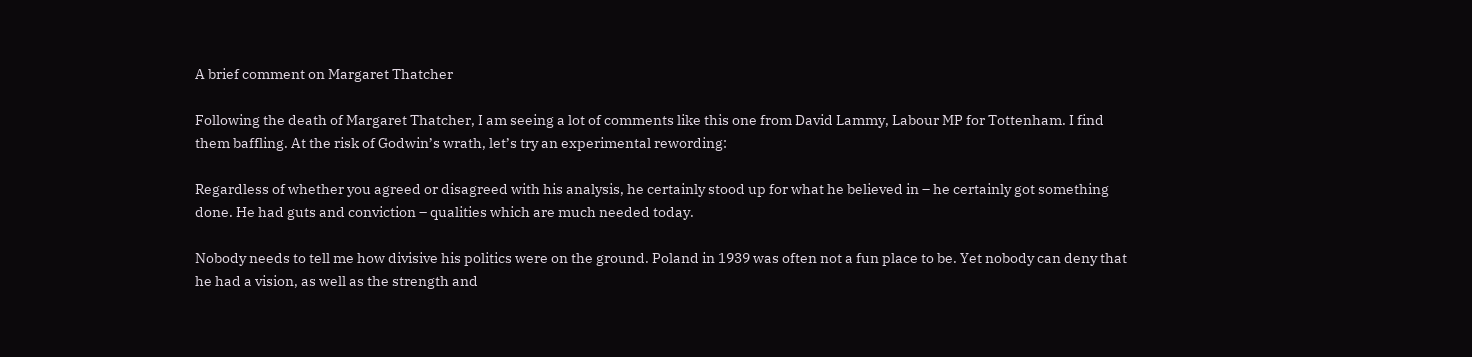A brief comment on Margaret Thatcher

Following the death of Margaret Thatcher, I am seeing a lot of comments like this one from David Lammy, Labour MP for Tottenham. I find them baffling. At the risk of Godwin’s wrath, let’s try an experimental rewording:

Regardless of whether you agreed or disagreed with his analysis, he certainly stood up for what he believed in – he certainly got something done. He had guts and conviction – qualities which are much needed today.

Nobody needs to tell me how divisive his politics were on the ground. Poland in 1939 was often not a fun place to be. Yet nobody can deny that he had a vision, as well as the strength and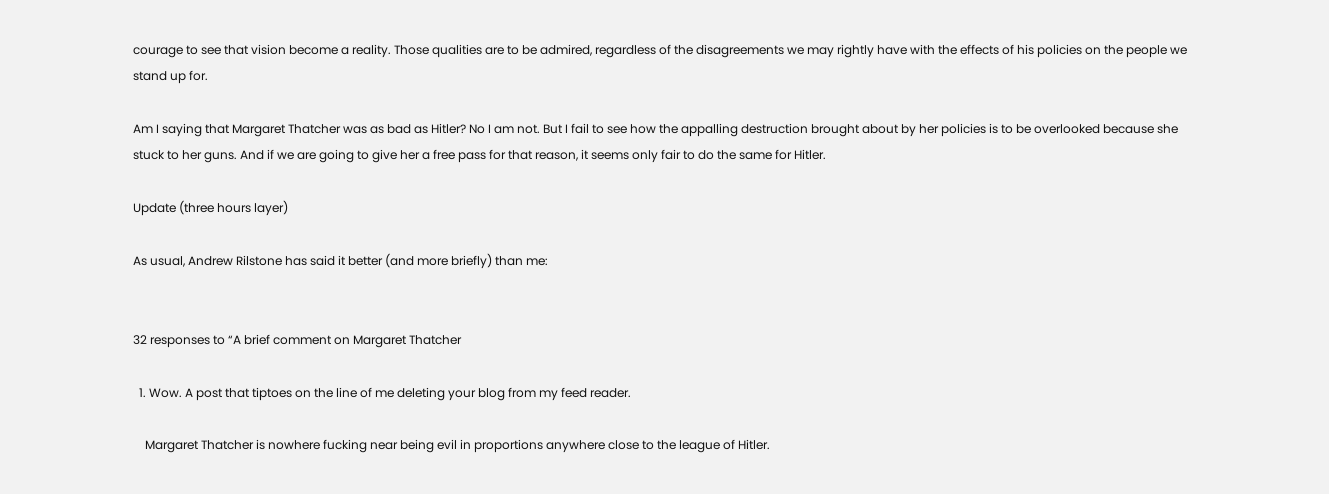courage to see that vision become a reality. Those qualities are to be admired, regardless of the disagreements we may rightly have with the effects of his policies on the people we stand up for.

Am I saying that Margaret Thatcher was as bad as Hitler? No I am not. But I fail to see how the appalling destruction brought about by her policies is to be overlooked because she stuck to her guns. And if we are going to give her a free pass for that reason, it seems only fair to do the same for Hitler.

Update (three hours layer)

As usual, Andrew Rilstone has said it better (and more briefly) than me:


32 responses to “A brief comment on Margaret Thatcher

  1. Wow. A post that tiptoes on the line of me deleting your blog from my feed reader.

    Margaret Thatcher is nowhere fucking near being evil in proportions anywhere close to the league of Hitler.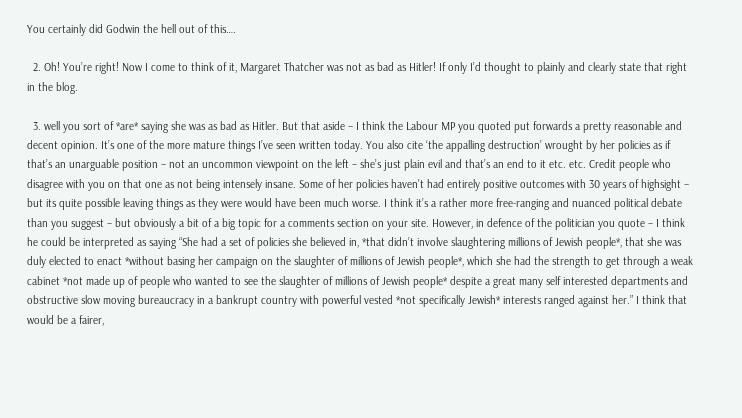You certainly did Godwin the hell out of this….

  2. Oh! You’re right! Now I come to think of it, Margaret Thatcher was not as bad as Hitler! If only I’d thought to plainly and clearly state that right in the blog.

  3. well you sort of *are* saying she was as bad as Hitler. But that aside – I think the Labour MP you quoted put forwards a pretty reasonable and decent opinion. It’s one of the more mature things I’ve seen written today. You also cite ‘the appalling destruction’ wrought by her policies as if that’s an unarguable position – not an uncommon viewpoint on the left – she’s just plain evil and that’s an end to it etc. etc. Credit people who disagree with you on that one as not being intensely insane. Some of her policies haven’t had entirely positive outcomes with 30 years of highsight – but its quite possible leaving things as they were would have been much worse. I think it’s a rather more free-ranging and nuanced political debate than you suggest – but obviously a bit of a big topic for a comments section on your site. However, in defence of the politician you quote – I think he could be interpreted as saying “She had a set of policies she believed in, *that didn’t involve slaughtering millions of Jewish people*, that she was duly elected to enact *without basing her campaign on the slaughter of millions of Jewish people*, which she had the strength to get through a weak cabinet *not made up of people who wanted to see the slaughter of millions of Jewish people* despite a great many self interested departments and obstructive slow moving bureaucracy in a bankrupt country with powerful vested *not specifically Jewish* interests ranged against her.” I think that would be a fairer,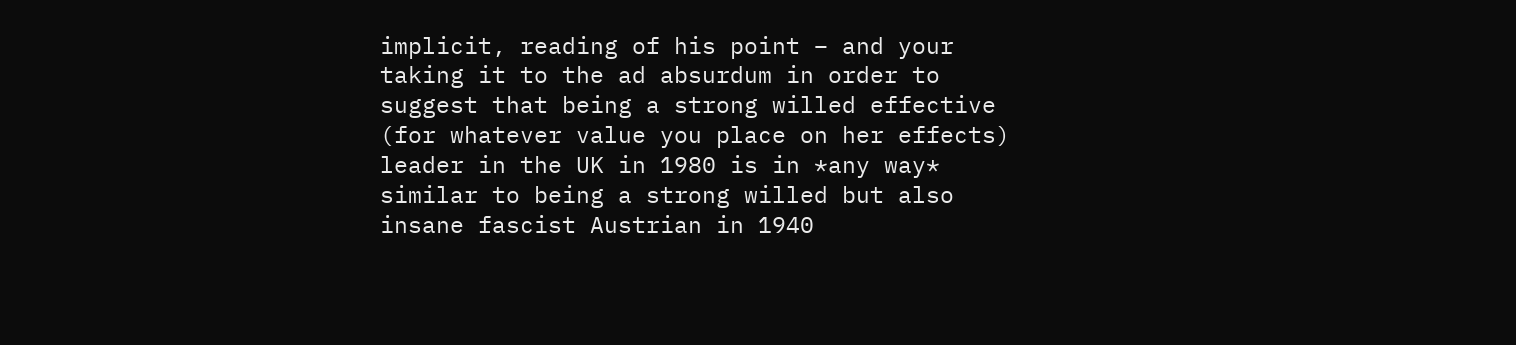implicit, reading of his point – and your taking it to the ad absurdum in order to suggest that being a strong willed effective (for whatever value you place on her effects) leader in the UK in 1980 is in *any way* similar to being a strong willed but also insane fascist Austrian in 1940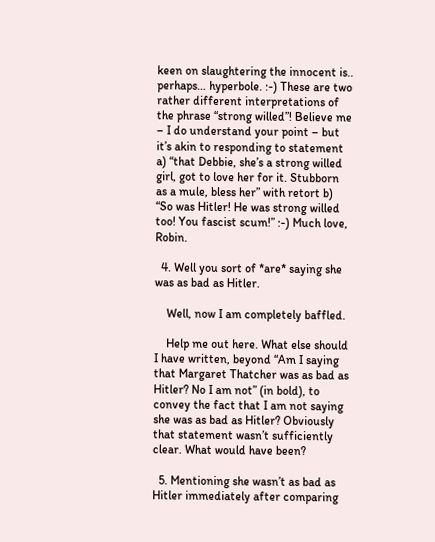keen on slaughtering the innocent is.. perhaps… hyperbole. :-) These are two rather different interpretations of the phrase “strong willed”! Believe me – I do understand your point – but it’s akin to responding to statement a) “that Debbie, she’s a strong willed girl, got to love her for it. Stubborn as a mule, bless her” with retort b) “So was Hitler! He was strong willed too! You fascist scum!” :-) Much love, Robin.

  4. Well you sort of *are* saying she was as bad as Hitler.

    Well, now I am completely baffled.

    Help me out here. What else should I have written, beyond “Am I saying that Margaret Thatcher was as bad as Hitler? No I am not” (in bold), to convey the fact that I am not saying she was as bad as Hitler? Obviously that statement wasn’t sufficiently clear. What would have been?

  5. Mentioning she wasn’t as bad as Hitler immediately after comparing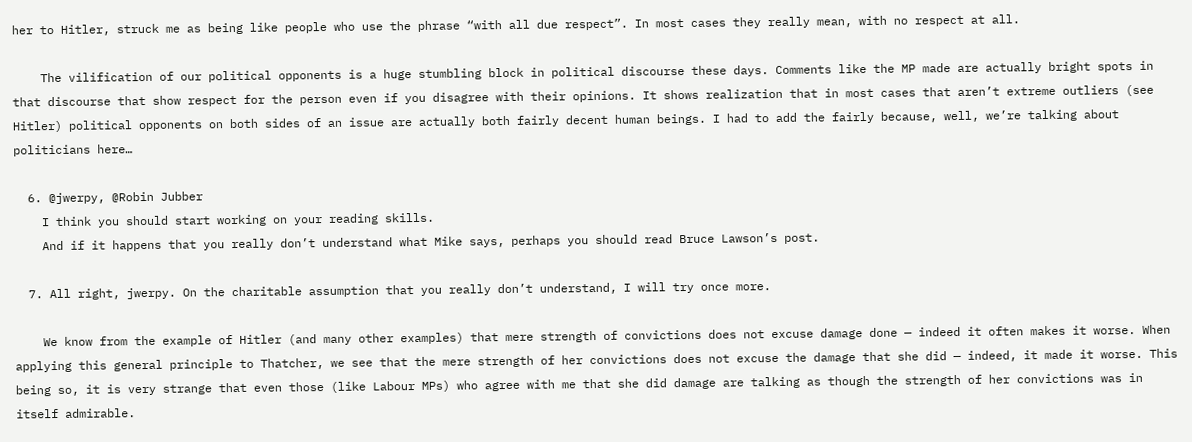her to Hitler, struck me as being like people who use the phrase “with all due respect”. In most cases they really mean, with no respect at all.

    The vilification of our political opponents is a huge stumbling block in political discourse these days. Comments like the MP made are actually bright spots in that discourse that show respect for the person even if you disagree with their opinions. It shows realization that in most cases that aren’t extreme outliers (see Hitler) political opponents on both sides of an issue are actually both fairly decent human beings. I had to add the fairly because, well, we’re talking about politicians here…

  6. @jwerpy, @Robin Jubber
    I think you should start working on your reading skills.
    And if it happens that you really don’t understand what Mike says, perhaps you should read Bruce Lawson’s post.

  7. All right, jwerpy. On the charitable assumption that you really don’t understand, I will try once more.

    We know from the example of Hitler (and many other examples) that mere strength of convictions does not excuse damage done — indeed it often makes it worse. When applying this general principle to Thatcher, we see that the mere strength of her convictions does not excuse the damage that she did — indeed, it made it worse. This being so, it is very strange that even those (like Labour MPs) who agree with me that she did damage are talking as though the strength of her convictions was in itself admirable.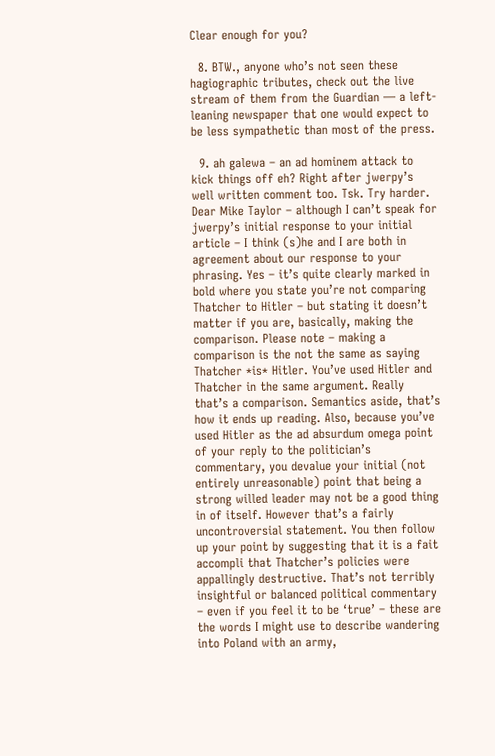Clear enough for you?

  8. BTW., anyone who’s not seen these hagiographic tributes, check out the live stream of them from the Guardian — a left-leaning newspaper that one would expect to be less sympathetic than most of the press.

  9. ah galewa – an ad hominem attack to kick things off eh? Right after jwerpy’s well written comment too. Tsk. Try harder. Dear Mike Taylor – although I can’t speak for jwerpy’s initial response to your initial article – I think (s)he and I are both in agreement about our response to your phrasing. Yes – it’s quite clearly marked in bold where you state you’re not comparing Thatcher to Hitler – but stating it doesn’t matter if you are, basically, making the comparison. Please note – making a comparison is the not the same as saying Thatcher *is* Hitler. You’ve used Hitler and Thatcher in the same argument. Really that’s a comparison. Semantics aside, that’s how it ends up reading. Also, because you’ve used Hitler as the ad absurdum omega point of your reply to the politician’s commentary, you devalue your initial (not entirely unreasonable) point that being a strong willed leader may not be a good thing in of itself. However that’s a fairly uncontroversial statement. You then follow up your point by suggesting that it is a fait accompli that Thatcher’s policies were appallingly destructive. That’s not terribly insightful or balanced political commentary – even if you feel it to be ‘true’ – these are the words I might use to describe wandering into Poland with an army,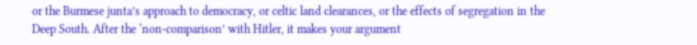or the Burmese junta’s approach to democracy, or celtic land clearances, or the effects of segregation in the Deep South. After the ‘non-comparison’ with Hitler, it makes your argument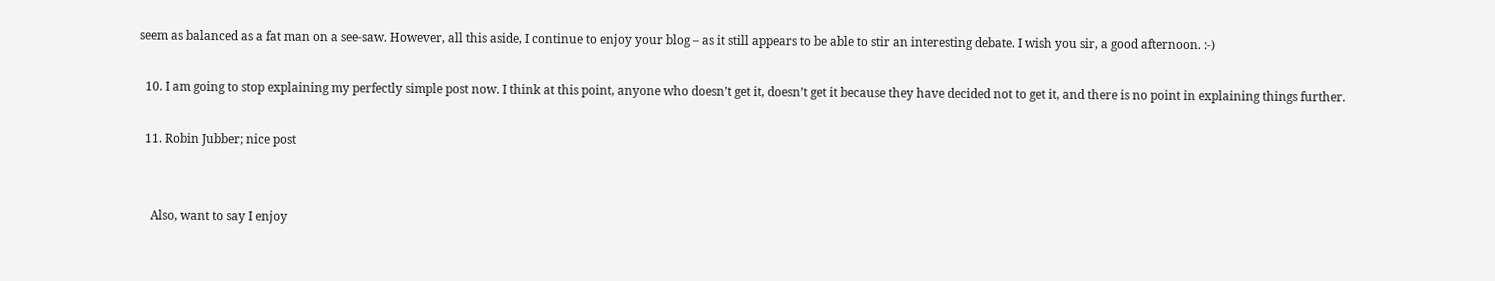seem as balanced as a fat man on a see-saw. However, all this aside, I continue to enjoy your blog – as it still appears to be able to stir an interesting debate. I wish you sir, a good afternoon. :-)

  10. I am going to stop explaining my perfectly simple post now. I think at this point, anyone who doesn’t get it, doesn’t get it because they have decided not to get it, and there is no point in explaining things further.

  11. Robin Jubber; nice post


    Also, want to say I enjoy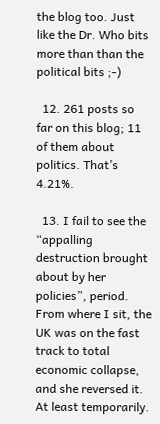the blog too. Just like the Dr. Who bits more than than the political bits ;-)

  12. 261 posts so far on this blog; 11 of them about politics. That’s 4.21%.

  13. I fail to see the “appalling destruction brought about by her policies”, period. From where I sit, the UK was on the fast track to total economic collapse, and she reversed it. At least temporarily.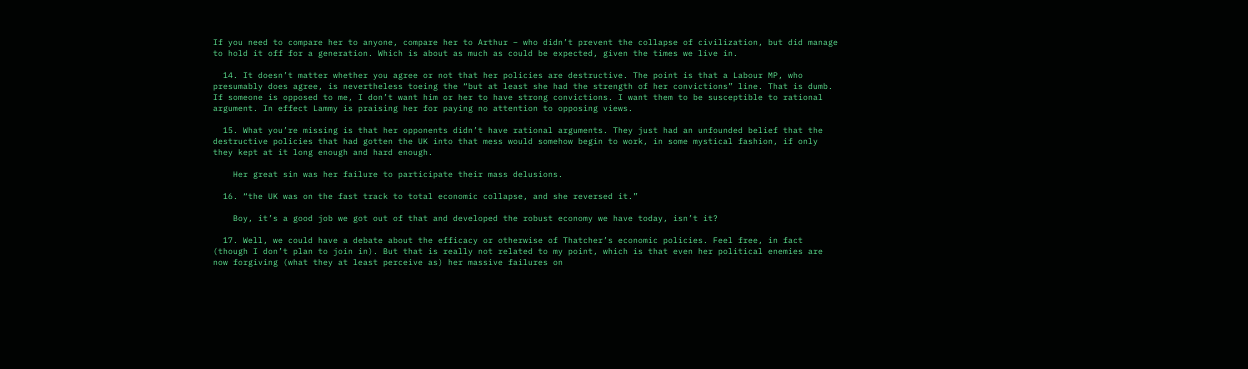If you need to compare her to anyone, compare her to Arthur – who didn’t prevent the collapse of civilization, but did manage to hold it off for a generation. Which is about as much as could be expected, given the times we live in.

  14. It doesn’t matter whether you agree or not that her policies are destructive. The point is that a Labour MP, who presumably does agree, is nevertheless toeing the “but at least she had the strength of her convictions” line. That is dumb. If someone is opposed to me, I don’t want him or her to have strong convictions. I want them to be susceptible to rational argument. In effect Lammy is praising her for paying no attention to opposing views.

  15. What you’re missing is that her opponents didn’t have rational arguments. They just had an unfounded belief that the destructive policies that had gotten the UK into that mess would somehow begin to work, in some mystical fashion, if only they kept at it long enough and hard enough.

    Her great sin was her failure to participate their mass delusions.

  16. “the UK was on the fast track to total economic collapse, and she reversed it.”

    Boy, it’s a good job we got out of that and developed the robust economy we have today, isn’t it?

  17. Well, we could have a debate about the efficacy or otherwise of Thatcher’s economic policies. Feel free, in fact (though I don’t plan to join in). But that is really not related to my point, which is that even her political enemies are now forgiving (what they at least perceive as) her massive failures on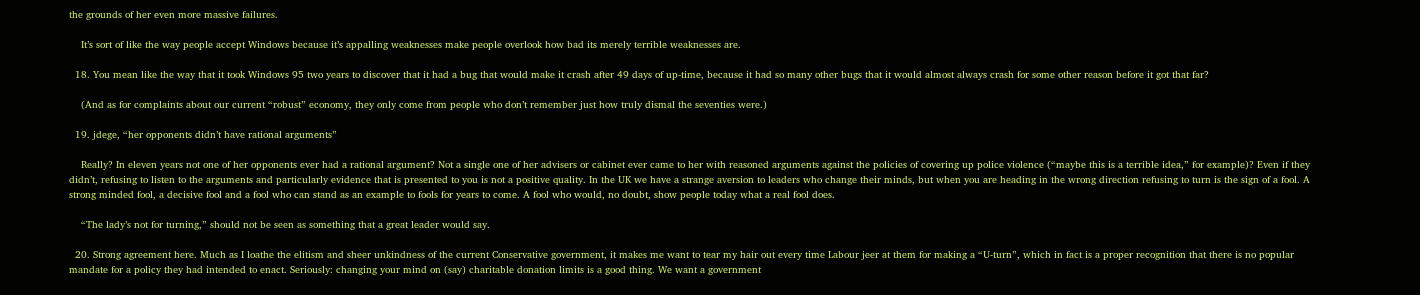the grounds of her even more massive failures.

    It’s sort of like the way people accept Windows because it’s appalling weaknesses make people overlook how bad its merely terrible weaknesses are.

  18. You mean like the way that it took Windows 95 two years to discover that it had a bug that would make it crash after 49 days of up-time, because it had so many other bugs that it would almost always crash for some other reason before it got that far?

    (And as for complaints about our current “robust” economy, they only come from people who don’t remember just how truly dismal the seventies were.)

  19. jdege, “her opponents didn’t have rational arguments”

    Really? In eleven years not one of her opponents ever had a rational argument? Not a single one of her advisers or cabinet ever came to her with reasoned arguments against the policies of covering up police violence (“maybe this is a terrible idea,” for example)? Even if they didn’t, refusing to listen to the arguments and particularly evidence that is presented to you is not a positive quality. In the UK we have a strange aversion to leaders who change their minds, but when you are heading in the wrong direction refusing to turn is the sign of a fool. A strong minded fool, a decisive fool and a fool who can stand as an example to fools for years to come. A fool who would, no doubt, show people today what a real fool does.

    “The lady’s not for turning,” should not be seen as something that a great leader would say.

  20. Strong agreement here. Much as I loathe the elitism and sheer unkindness of the current Conservative government, it makes me want to tear my hair out every time Labour jeer at them for making a “U-turn”, which in fact is a proper recognition that there is no popular mandate for a policy they had intended to enact. Seriously: changing your mind on (say) charitable donation limits is a good thing. We want a government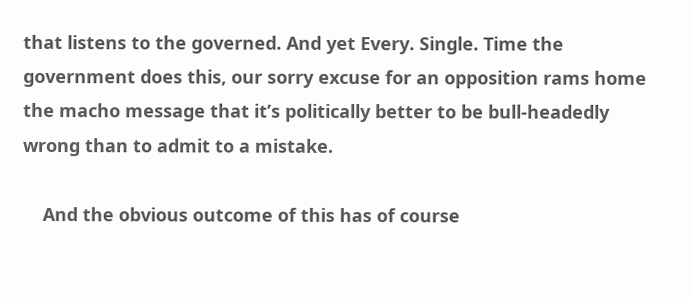that listens to the governed. And yet Every. Single. Time the government does this, our sorry excuse for an opposition rams home the macho message that it’s politically better to be bull-headedly wrong than to admit to a mistake.

    And the obvious outcome of this has of course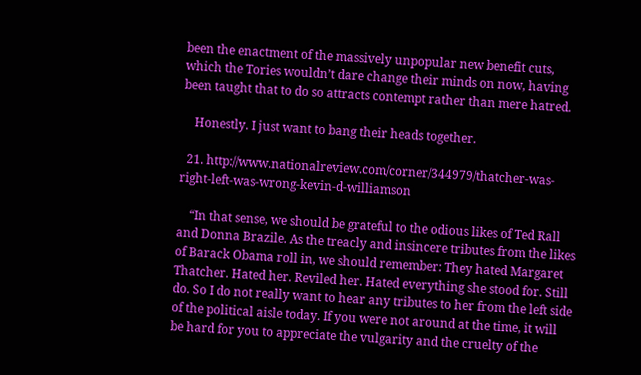been the enactment of the massively unpopular new benefit cuts, which the Tories wouldn’t dare change their minds on now, having been taught that to do so attracts contempt rather than mere hatred.

    Honestly. I just want to bang their heads together.

  21. http://www.nationalreview.com/corner/344979/thatcher-was-right-left-was-wrong-kevin-d-williamson

    “In that sense, we should be grateful to the odious likes of Ted Rall and Donna Brazile. As the treacly and insincere tributes from the likes of Barack Obama roll in, we should remember: They hated Margaret Thatcher. Hated her. Reviled her. Hated everything she stood for. Still do. So I do not really want to hear any tributes to her from the left side of the political aisle today. If you were not around at the time, it will be hard for you to appreciate the vulgarity and the cruelty of the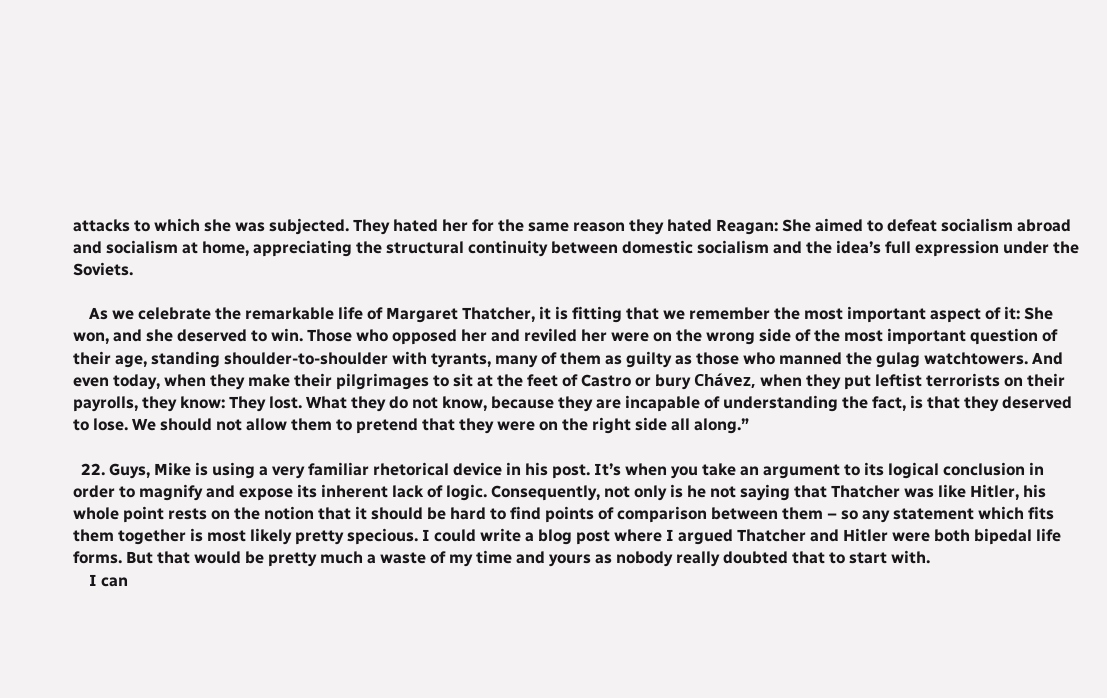attacks to which she was subjected. They hated her for the same reason they hated Reagan: She aimed to defeat socialism abroad and socialism at home, appreciating the structural continuity between domestic socialism and the idea’s full expression under the Soviets.

    As we celebrate the remarkable life of Margaret Thatcher, it is fitting that we remember the most important aspect of it: She won, and she deserved to win. Those who opposed her and reviled her were on the wrong side of the most important question of their age, standing shoulder-to-shoulder with tyrants, many of them as guilty as those who manned the gulag watchtowers. And even today, when they make their pilgrimages to sit at the feet of Castro or bury Chávez, when they put leftist terrorists on their payrolls, they know: They lost. What they do not know, because they are incapable of understanding the fact, is that they deserved to lose. We should not allow them to pretend that they were on the right side all along.”

  22. Guys, Mike is using a very familiar rhetorical device in his post. It’s when you take an argument to its logical conclusion in order to magnify and expose its inherent lack of logic. Consequently, not only is he not saying that Thatcher was like Hitler, his whole point rests on the notion that it should be hard to find points of comparison between them – so any statement which fits them together is most likely pretty specious. I could write a blog post where I argued Thatcher and Hitler were both bipedal life forms. But that would be pretty much a waste of my time and yours as nobody really doubted that to start with.
    I can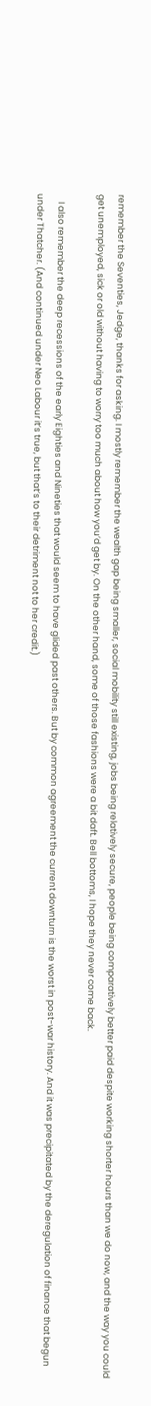remember the Seventies, Jedge, thanks for asking. I mostly remember the wealth gap being smaller, social mobility still existing, jobs being relatively secure, people being comparatively better paid despite working shorter hours than we do now, and the way you could get unemployed, sick or old without having to worry too much about how you’d get by. On the other hand, some of those fashions were a bit daft. Bell bottoms, I hope they never come back.

    I also remember the deep recessions of the early Eighties and Nineties that would seem to have glided past others. But by common agreement the current downturn is the worst in post-war history. And it was precipitated by the deregulation of finance that begun under Thatcher. (And continued under Neo Labour it’s true, but that’s to their detriment not to her credit.)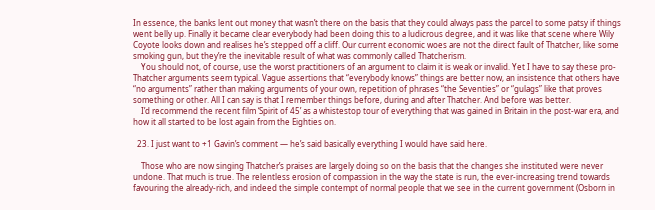In essence, the banks lent out money that wasn’t there on the basis that they could always pass the parcel to some patsy if things went belly up. Finally it became clear everybody had been doing this to a ludicrous degree, and it was like that scene where Wily Coyote looks down and realises he’s stepped off a cliff. Our current economic woes are not the direct fault of Thatcher, like some smoking gun, but they’re the inevitable result of what was commonly called Thatcherism.
    You should not, of course, use the worst practitioners of an argument to claim it is weak or invalid. Yet I have to say these pro-Thatcher arguments seem typical. Vague assertions that “everybody knows” things are better now, an insistence that others have “no arguments” rather than making arguments of your own, repetition of phrases “the Seventies” or “gulags” like that proves something or other. All I can say is that I remember things before, during and after Thatcher. And before was better.
    I’d recommend the recent film ‘Spirit of 45’ as a whistestop tour of everything that was gained in Britain in the post-war era, and how it all started to be lost again from the Eighties on.

  23. I just want to +1 Gavin’s comment — he’s said basically everything I would have said here.

    Those who are now singing Thatcher’s praises are largely doing so on the basis that the changes she instituted were never undone. That much is true. The relentless erosion of compassion in the way the state is run, the ever-increasing trend towards favouring the already-rich, and indeed the simple contempt of normal people that we see in the current government (Osborn in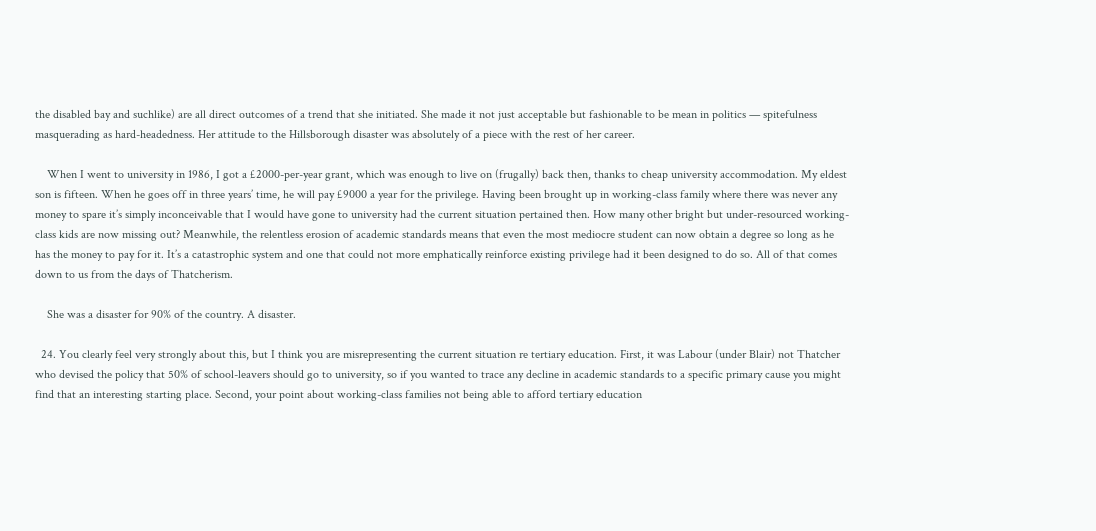the disabled bay and suchlike) are all direct outcomes of a trend that she initiated. She made it not just acceptable but fashionable to be mean in politics — spitefulness masquerading as hard-headedness. Her attitude to the Hillsborough disaster was absolutely of a piece with the rest of her career.

    When I went to university in 1986, I got a £2000-per-year grant, which was enough to live on (frugally) back then, thanks to cheap university accommodation. My eldest son is fifteen. When he goes off in three years’ time, he will pay £9000 a year for the privilege. Having been brought up in working-class family where there was never any money to spare it’s simply inconceivable that I would have gone to university had the current situation pertained then. How many other bright but under-resourced working-class kids are now missing out? Meanwhile, the relentless erosion of academic standards means that even the most mediocre student can now obtain a degree so long as he has the money to pay for it. It’s a catastrophic system and one that could not more emphatically reinforce existing privilege had it been designed to do so. All of that comes down to us from the days of Thatcherism.

    She was a disaster for 90% of the country. A disaster.

  24. You clearly feel very strongly about this, but I think you are misrepresenting the current situation re tertiary education. First, it was Labour (under Blair) not Thatcher who devised the policy that 50% of school-leavers should go to university, so if you wanted to trace any decline in academic standards to a specific primary cause you might find that an interesting starting place. Second, your point about working-class families not being able to afford tertiary education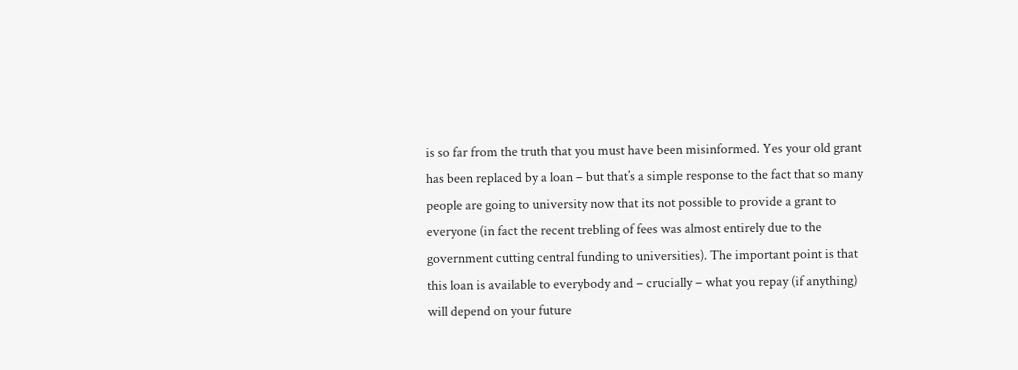is so far from the truth that you must have been misinformed. Yes your old grant has been replaced by a loan – but that’s a simple response to the fact that so many people are going to university now that its not possible to provide a grant to everyone (in fact the recent trebling of fees was almost entirely due to the government cutting central funding to universities). The important point is that this loan is available to everybody and – crucially – what you repay (if anything) will depend on your future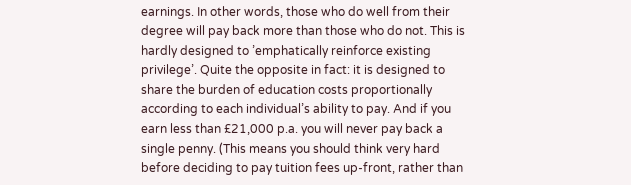earnings. In other words, those who do well from their degree will pay back more than those who do not. This is hardly designed to ’emphatically reinforce existing privilege’. Quite the opposite in fact: it is designed to share the burden of education costs proportionally according to each individual’s ability to pay. And if you earn less than £21,000 p.a. you will never pay back a single penny. (This means you should think very hard before deciding to pay tuition fees up-front, rather than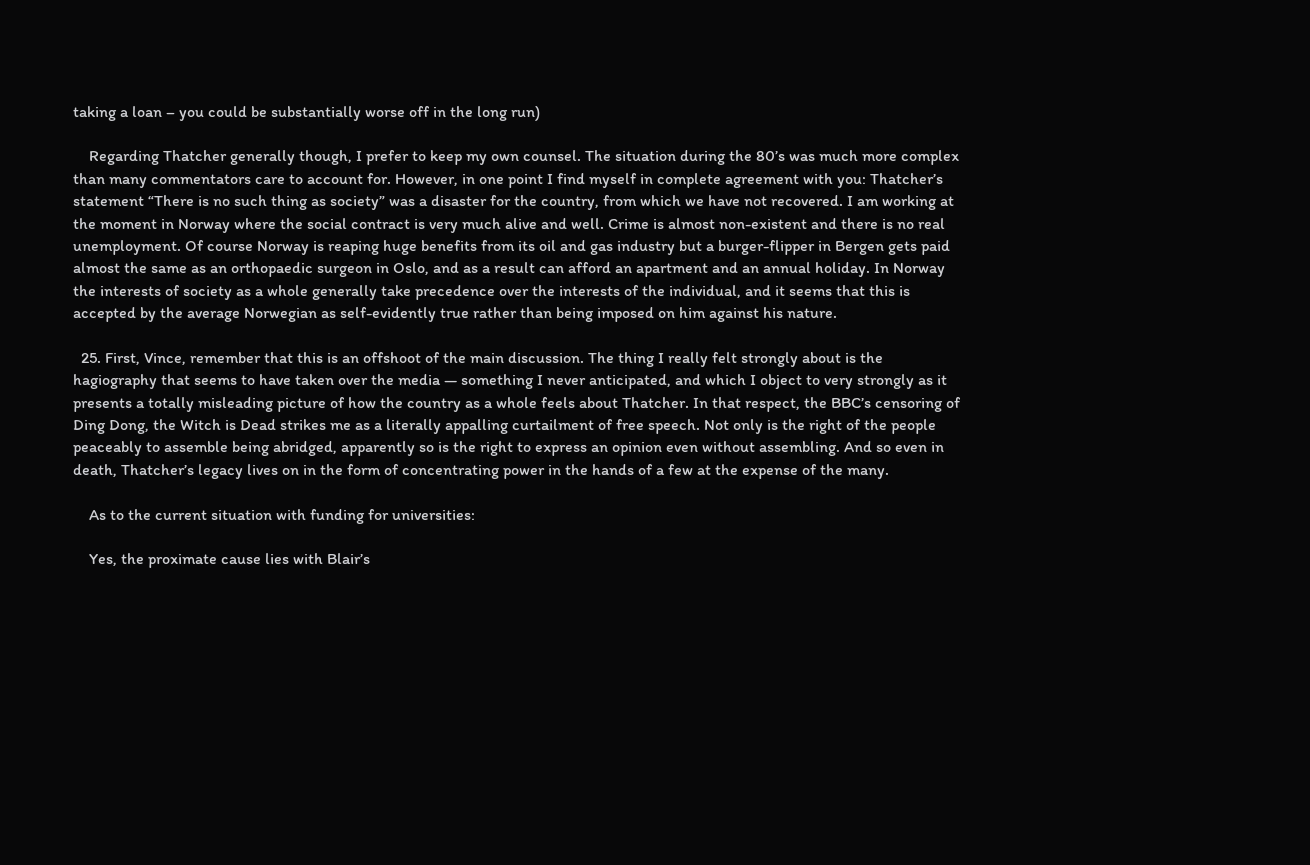taking a loan – you could be substantially worse off in the long run)

    Regarding Thatcher generally though, I prefer to keep my own counsel. The situation during the 80’s was much more complex than many commentators care to account for. However, in one point I find myself in complete agreement with you: Thatcher’s statement “There is no such thing as society” was a disaster for the country, from which we have not recovered. I am working at the moment in Norway where the social contract is very much alive and well. Crime is almost non-existent and there is no real unemployment. Of course Norway is reaping huge benefits from its oil and gas industry but a burger-flipper in Bergen gets paid almost the same as an orthopaedic surgeon in Oslo, and as a result can afford an apartment and an annual holiday. In Norway the interests of society as a whole generally take precedence over the interests of the individual, and it seems that this is accepted by the average Norwegian as self-evidently true rather than being imposed on him against his nature.

  25. First, Vince, remember that this is an offshoot of the main discussion. The thing I really felt strongly about is the hagiography that seems to have taken over the media — something I never anticipated, and which I object to very strongly as it presents a totally misleading picture of how the country as a whole feels about Thatcher. In that respect, the BBC’s censoring of Ding Dong, the Witch is Dead strikes me as a literally appalling curtailment of free speech. Not only is the right of the people peaceably to assemble being abridged, apparently so is the right to express an opinion even without assembling. And so even in death, Thatcher’s legacy lives on in the form of concentrating power in the hands of a few at the expense of the many.

    As to the current situation with funding for universities:

    Yes, the proximate cause lies with Blair’s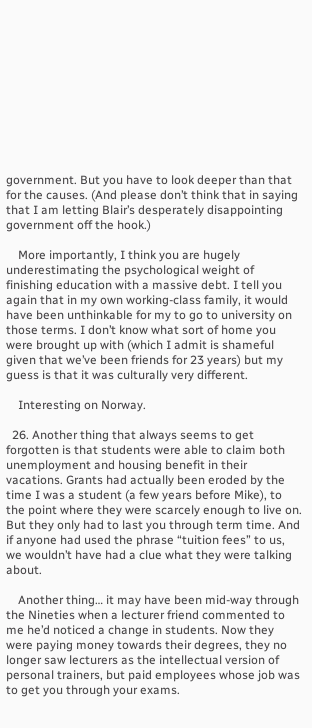government. But you have to look deeper than that for the causes. (And please don’t think that in saying that I am letting Blair’s desperately disappointing government off the hook.)

    More importantly, I think you are hugely underestimating the psychological weight of finishing education with a massive debt. I tell you again that in my own working-class family, it would have been unthinkable for my to go to university on those terms. I don’t know what sort of home you were brought up with (which I admit is shameful given that we’ve been friends for 23 years) but my guess is that it was culturally very different.

    Interesting on Norway.

  26. Another thing that always seems to get forgotten is that students were able to claim both unemployment and housing benefit in their vacations. Grants had actually been eroded by the time I was a student (a few years before Mike), to the point where they were scarcely enough to live on. But they only had to last you through term time. And if anyone had used the phrase “tuition fees” to us, we wouldn’t have had a clue what they were talking about.

    Another thing… it may have been mid-way through the Nineties when a lecturer friend commented to me he’d noticed a change in students. Now they were paying money towards their degrees, they no longer saw lecturers as the intellectual version of personal trainers, but paid employees whose job was to get you through your exams.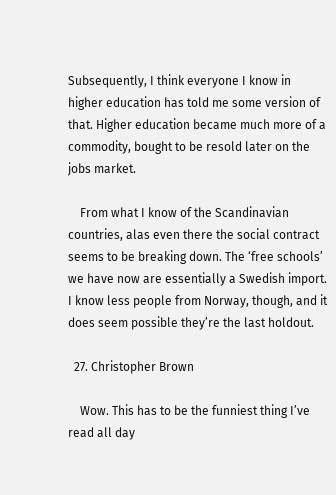Subsequently, I think everyone I know in higher education has told me some version of that. Higher education became much more of a commodity, bought to be resold later on the jobs market.

    From what I know of the Scandinavian countries, alas even there the social contract seems to be breaking down. The ‘free schools’ we have now are essentially a Swedish import. I know less people from Norway, though, and it does seem possible they’re the last holdout.

  27. Christopher Brown

    Wow. This has to be the funniest thing I’ve read all day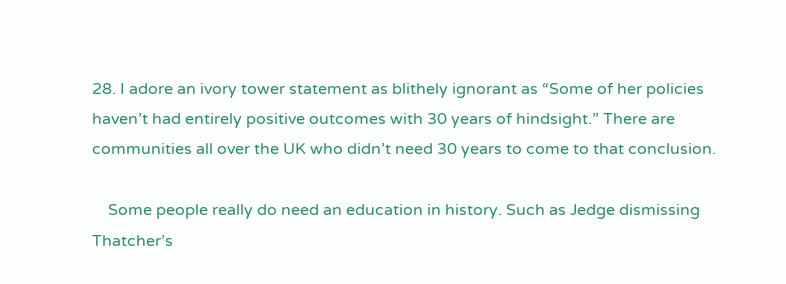28. I adore an ivory tower statement as blithely ignorant as “Some of her policies haven’t had entirely positive outcomes with 30 years of hindsight.” There are communities all over the UK who didn’t need 30 years to come to that conclusion.

    Some people really do need an education in history. Such as Jedge dismissing Thatcher’s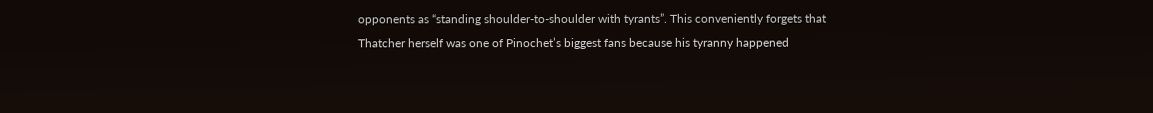opponents as “standing shoulder-to-shoulder with tyrants”. This conveniently forgets that Thatcher herself was one of Pinochet’s biggest fans because his tyranny happened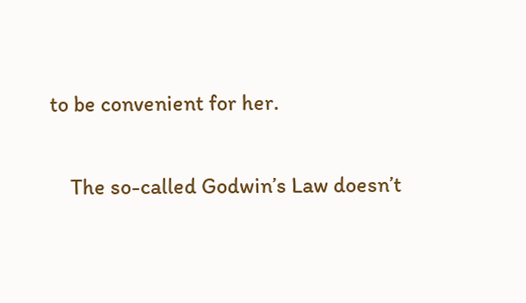to be convenient for her.

    The so-called Godwin’s Law doesn’t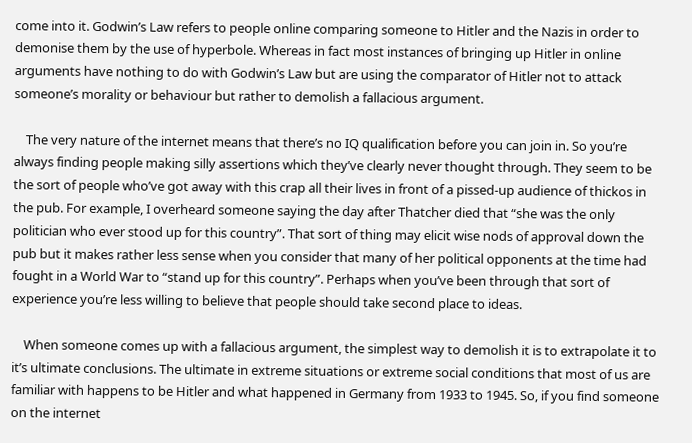come into it. Godwin’s Law refers to people online comparing someone to Hitler and the Nazis in order to demonise them by the use of hyperbole. Whereas in fact most instances of bringing up Hitler in online arguments have nothing to do with Godwin’s Law but are using the comparator of Hitler not to attack someone’s morality or behaviour but rather to demolish a fallacious argument.

    The very nature of the internet means that there’s no IQ qualification before you can join in. So you’re always finding people making silly assertions which they’ve clearly never thought through. They seem to be the sort of people who’ve got away with this crap all their lives in front of a pissed-up audience of thickos in the pub. For example, I overheard someone saying the day after Thatcher died that “she was the only politician who ever stood up for this country”. That sort of thing may elicit wise nods of approval down the pub but it makes rather less sense when you consider that many of her political opponents at the time had fought in a World War to “stand up for this country”. Perhaps when you’ve been through that sort of experience you’re less willing to believe that people should take second place to ideas.

    When someone comes up with a fallacious argument, the simplest way to demolish it is to extrapolate it to it’s ultimate conclusions. The ultimate in extreme situations or extreme social conditions that most of us are familiar with happens to be Hitler and what happened in Germany from 1933 to 1945. So, if you find someone on the internet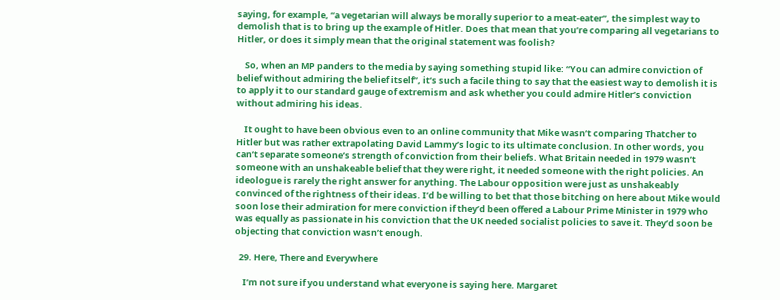saying, for example, “a vegetarian will always be morally superior to a meat-eater”, the simplest way to demolish that is to bring up the example of Hitler. Does that mean that you’re comparing all vegetarians to Hitler, or does it simply mean that the original statement was foolish?

    So, when an MP panders to the media by saying something stupid like: “You can admire conviction of belief without admiring the belief itself”, it’s such a facile thing to say that the easiest way to demolish it is to apply it to our standard gauge of extremism and ask whether you could admire Hitler’s conviction without admiring his ideas.

    It ought to have been obvious even to an online community that Mike wasn’t comparing Thatcher to Hitler but was rather extrapolating David Lammy’s logic to its ultimate conclusion. In other words, you can’t separate someone’s strength of conviction from their beliefs. What Britain needed in 1979 wasn’t someone with an unshakeable belief that they were right, it needed someone with the right policies. An ideologue is rarely the right answer for anything. The Labour opposition were just as unshakeably convinced of the rightness of their ideas. I’d be willing to bet that those bitching on here about Mike would soon lose their admiration for mere conviction if they’d been offered a Labour Prime Minister in 1979 who was equally as passionate in his conviction that the UK needed socialist policies to save it. They’d soon be objecting that conviction wasn’t enough.

  29. Here, There and Everywhere

    I’m not sure if you understand what everyone is saying here. Margaret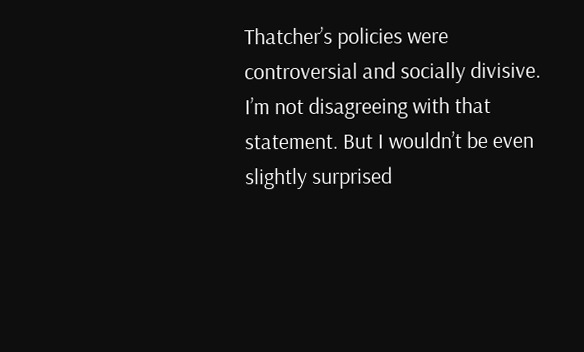Thatcher’s policies were controversial and socially divisive. I’m not disagreeing with that statement. But I wouldn’t be even slightly surprised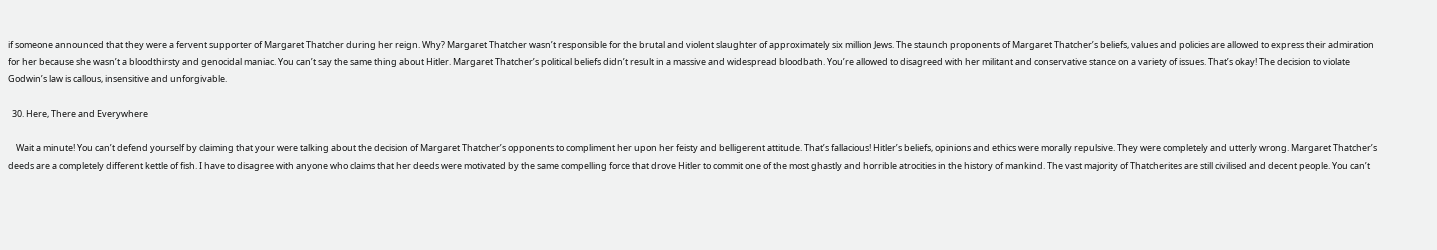if someone announced that they were a fervent supporter of Margaret Thatcher during her reign. Why? Margaret Thatcher wasn’t responsible for the brutal and violent slaughter of approximately six million Jews. The staunch proponents of Margaret Thatcher’s beliefs, values and policies are allowed to express their admiration for her because she wasn’t a bloodthirsty and genocidal maniac. You can’t say the same thing about Hitler. Margaret Thatcher’s political beliefs didn’t result in a massive and widespread bloodbath. You’re allowed to disagreed with her militant and conservative stance on a variety of issues. That’s okay! The decision to violate Godwin’s law is callous, insensitive and unforgivable.

  30. Here, There and Everywhere

    Wait a minute! You can’t defend yourself by claiming that your were talking about the decision of Margaret Thatcher’s opponents to compliment her upon her feisty and belligerent attitude. That’s fallacious! Hitler’s beliefs, opinions and ethics were morally repulsive. They were completely and utterly wrong. Margaret Thatcher’s deeds are a completely different kettle of fish. I have to disagree with anyone who claims that her deeds were motivated by the same compelling force that drove Hitler to commit one of the most ghastly and horrible atrocities in the history of mankind. The vast majority of Thatcherites are still civilised and decent people. You can’t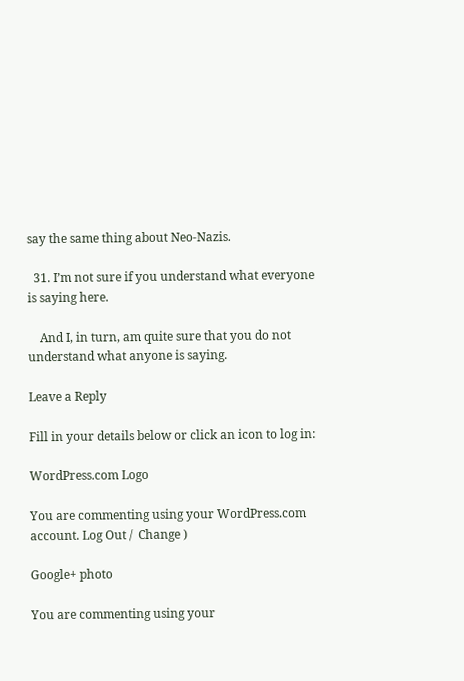say the same thing about Neo-Nazis.

  31. I’m not sure if you understand what everyone is saying here.

    And I, in turn, am quite sure that you do not understand what anyone is saying.

Leave a Reply

Fill in your details below or click an icon to log in:

WordPress.com Logo

You are commenting using your WordPress.com account. Log Out /  Change )

Google+ photo

You are commenting using your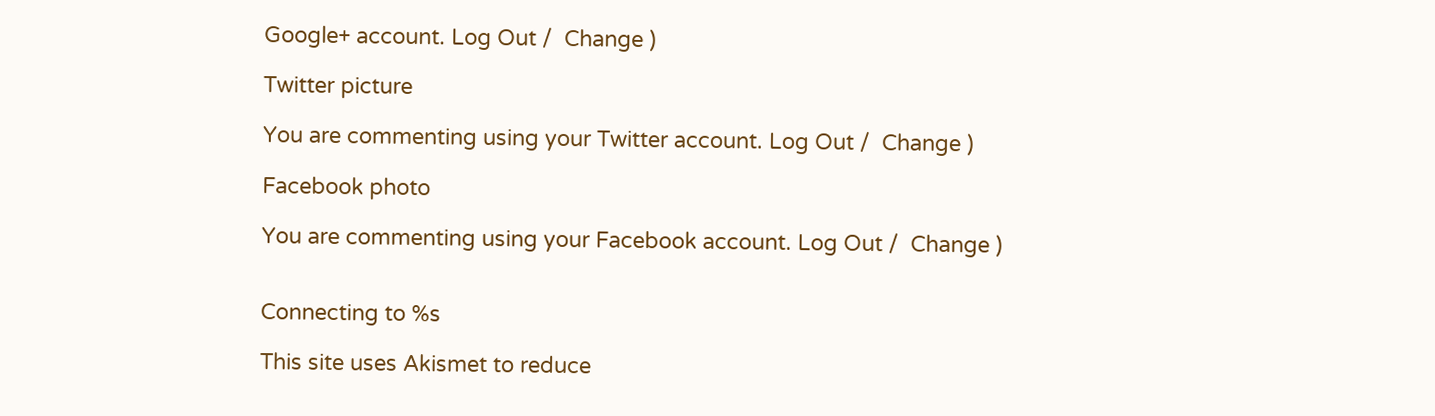Google+ account. Log Out /  Change )

Twitter picture

You are commenting using your Twitter account. Log Out /  Change )

Facebook photo

You are commenting using your Facebook account. Log Out /  Change )


Connecting to %s

This site uses Akismet to reduce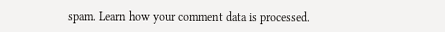spam. Learn how your comment data is processed.